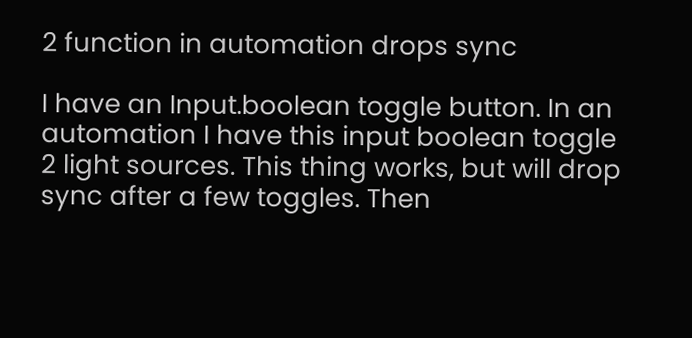2 function in automation drops sync

I have an Input.boolean toggle button. In an automation I have this input boolean toggle 2 light sources. This thing works, but will drop sync after a few toggles. Then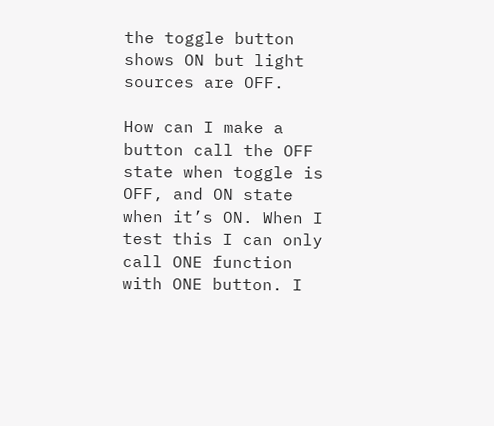the toggle button shows ON but light sources are OFF.

How can I make a button call the OFF state when toggle is OFF, and ON state when it’s ON. When I test this I can only call ONE function with ONE button. I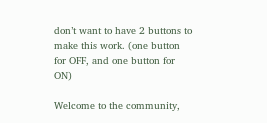don’t want to have 2 buttons to make this work. (one button for OFF, and one button for ON)

Welcome to the community,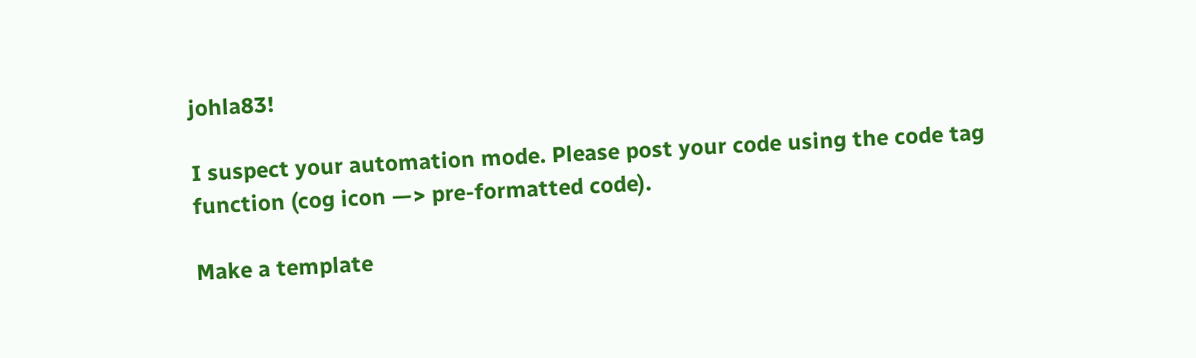johla83!

I suspect your automation mode. Please post your code using the code tag function (cog icon —> pre-formatted code).

Make a template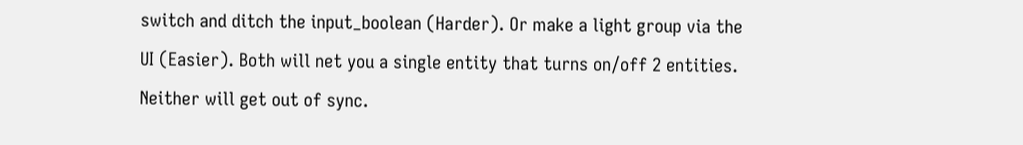switch and ditch the input_boolean (Harder). Or make a light group via the UI (Easier). Both will net you a single entity that turns on/off 2 entities. Neither will get out of sync.